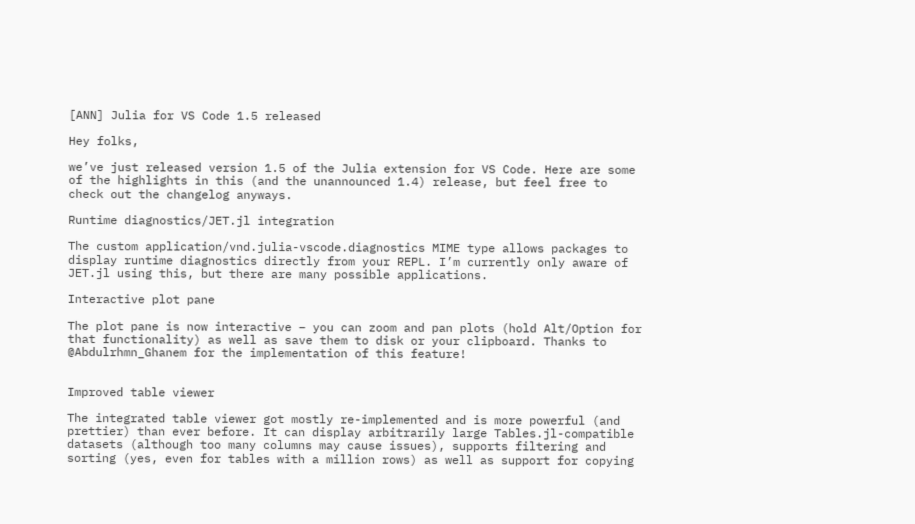[ANN] Julia for VS Code 1.5 released

Hey folks,

we’ve just released version 1.5 of the Julia extension for VS Code. Here are some of the highlights in this (and the unannounced 1.4) release, but feel free to check out the changelog anyways.

Runtime diagnostics/JET.jl integration

The custom application/vnd.julia-vscode.diagnostics MIME type allows packages to display runtime diagnostics directly from your REPL. I’m currently only aware of JET.jl using this, but there are many possible applications.

Interactive plot pane

The plot pane is now interactive – you can zoom and pan plots (hold Alt/Option for that functionality) as well as save them to disk or your clipboard. Thanks to @Abdulrhmn_Ghanem for the implementation of this feature!


Improved table viewer

The integrated table viewer got mostly re-implemented and is more powerful (and prettier) than ever before. It can display arbitrarily large Tables.jl-compatible datasets (although too many columns may cause issues), supports filtering and sorting (yes, even for tables with a million rows) as well as support for copying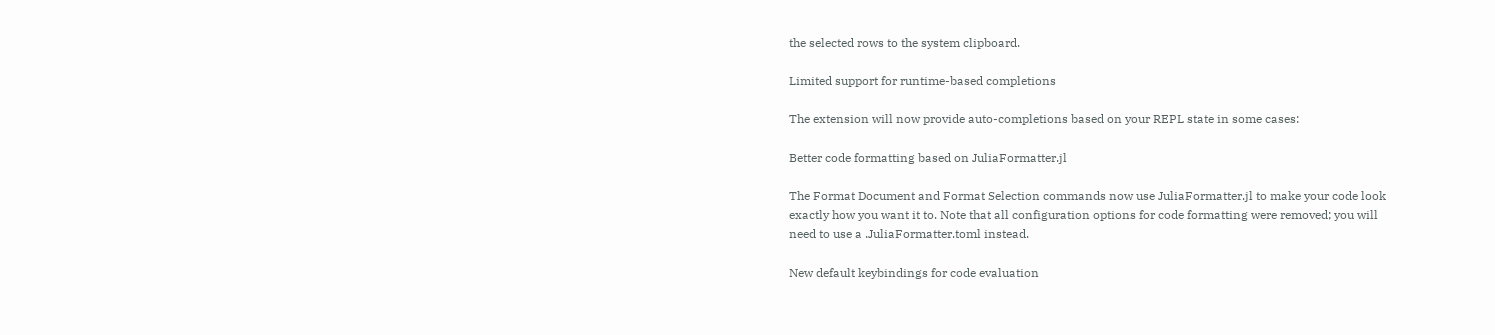the selected rows to the system clipboard.

Limited support for runtime-based completions

The extension will now provide auto-completions based on your REPL state in some cases:

Better code formatting based on JuliaFormatter.jl

The Format Document and Format Selection commands now use JuliaFormatter.jl to make your code look exactly how you want it to. Note that all configuration options for code formatting were removed; you will need to use a .JuliaFormatter.toml instead.

New default keybindings for code evaluation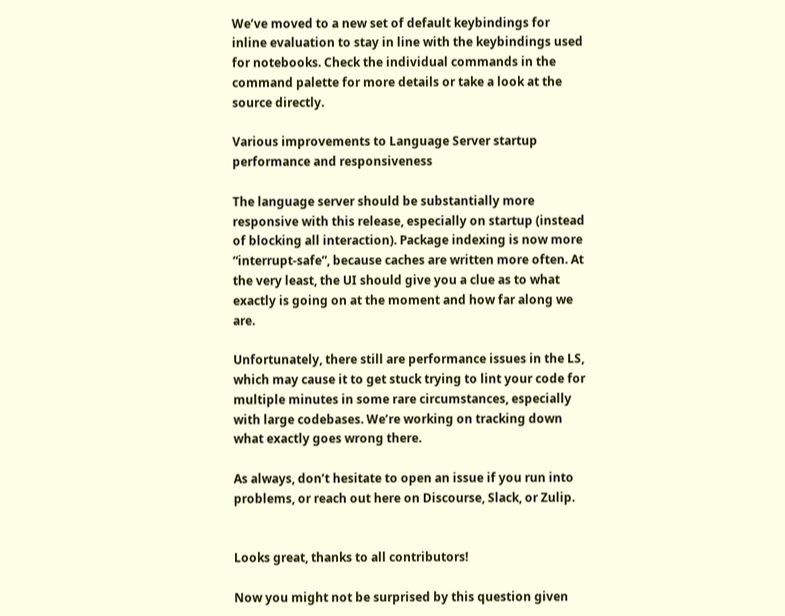We’ve moved to a new set of default keybindings for inline evaluation to stay in line with the keybindings used for notebooks. Check the individual commands in the command palette for more details or take a look at the source directly.

Various improvements to Language Server startup performance and responsiveness

The language server should be substantially more responsive with this release, especially on startup (instead of blocking all interaction). Package indexing is now more “interrupt-safe”, because caches are written more often. At the very least, the UI should give you a clue as to what exactly is going on at the moment and how far along we are.

Unfortunately, there still are performance issues in the LS, which may cause it to get stuck trying to lint your code for multiple minutes in some rare circumstances, especially with large codebases. We’re working on tracking down what exactly goes wrong there.

As always, don’t hesitate to open an issue if you run into problems, or reach out here on Discourse, Slack, or Zulip.


Looks great, thanks to all contributors!

Now you might not be surprised by this question given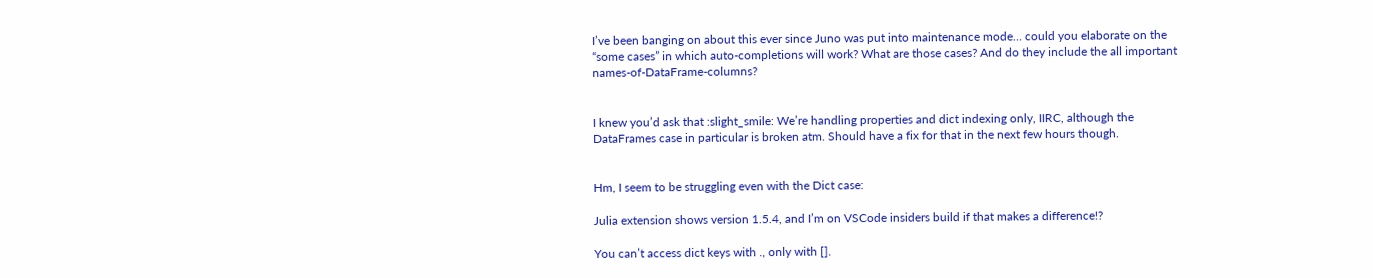I’ve been banging on about this ever since Juno was put into maintenance mode… could you elaborate on the “some cases” in which auto-completions will work? What are those cases? And do they include the all important names-of-DataFrame-columns?


I knew you’d ask that :slight_smile: We’re handling properties and dict indexing only, IIRC, although the DataFrames case in particular is broken atm. Should have a fix for that in the next few hours though.


Hm, I seem to be struggling even with the Dict case:

Julia extension shows version 1.5.4, and I’m on VSCode insiders build if that makes a difference!?

You can’t access dict keys with ., only with [].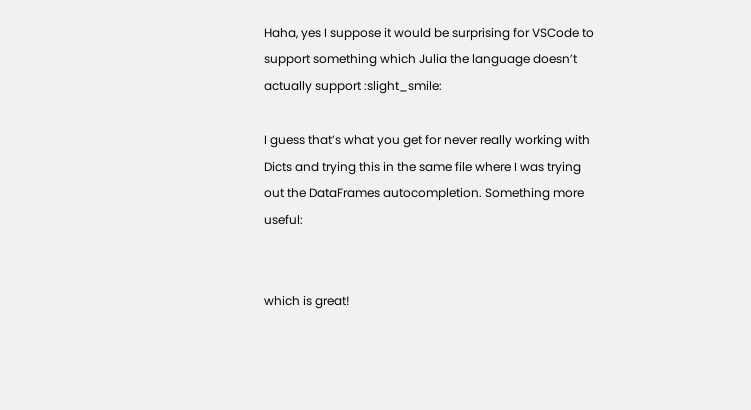Haha, yes I suppose it would be surprising for VSCode to support something which Julia the language doesn’t actually support :slight_smile:

I guess that’s what you get for never really working with Dicts and trying this in the same file where I was trying out the DataFrames autocompletion. Something more useful:


which is great!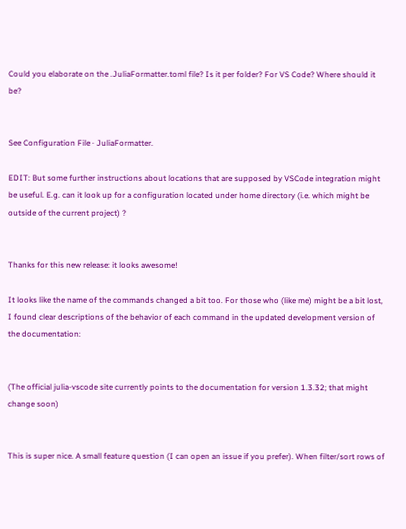Could you elaborate on the .JuliaFormatter.toml file? Is it per folder? For VS Code? Where should it be?


See Configuration File · JuliaFormatter.

EDIT: But some further instructions about locations that are supposed by VSCode integration might be useful. E.g. can it look up for a configuration located under home directory (i.e. which might be outside of the current project) ?


Thanks for this new release: it looks awesome!

It looks like the name of the commands changed a bit too. For those who (like me) might be a bit lost, I found clear descriptions of the behavior of each command in the updated development version of the documentation:


(The official julia-vscode site currently points to the documentation for version 1.3.32; that might change soon)


This is super nice. A small feature question (I can open an issue if you prefer). When filter/sort rows of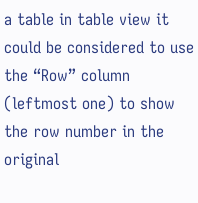a table in table view it could be considered to use the “Row” column (leftmost one) to show the row number in the original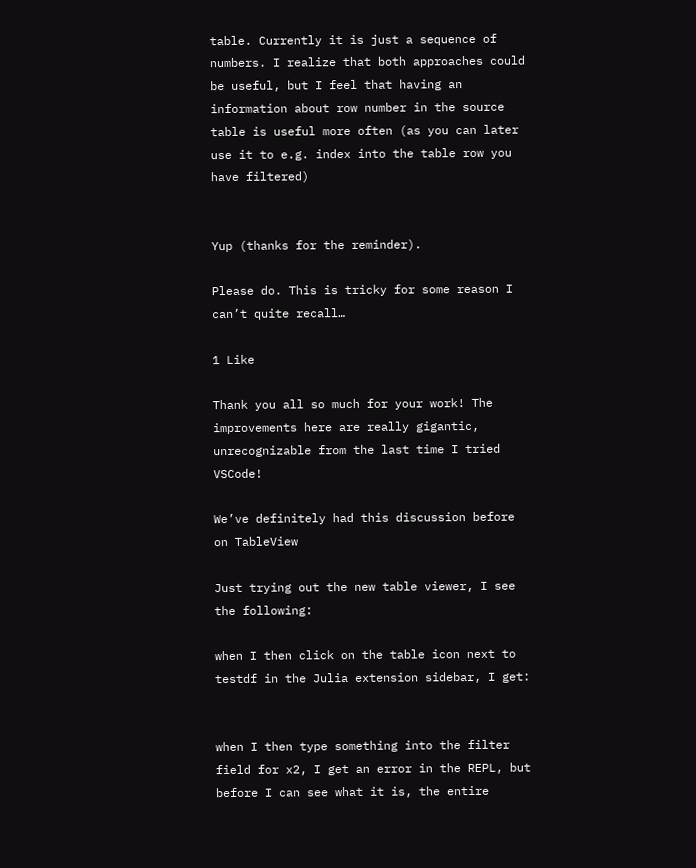table. Currently it is just a sequence of numbers. I realize that both approaches could be useful, but I feel that having an information about row number in the source table is useful more often (as you can later use it to e.g. index into the table row you have filtered)


Yup (thanks for the reminder).

Please do. This is tricky for some reason I can’t quite recall…

1 Like

Thank you all so much for your work! The improvements here are really gigantic, unrecognizable from the last time I tried VSCode!

We’ve definitely had this discussion before on TableView

Just trying out the new table viewer, I see the following:

when I then click on the table icon next to testdf in the Julia extension sidebar, I get:


when I then type something into the filter field for x2, I get an error in the REPL, but before I can see what it is, the entire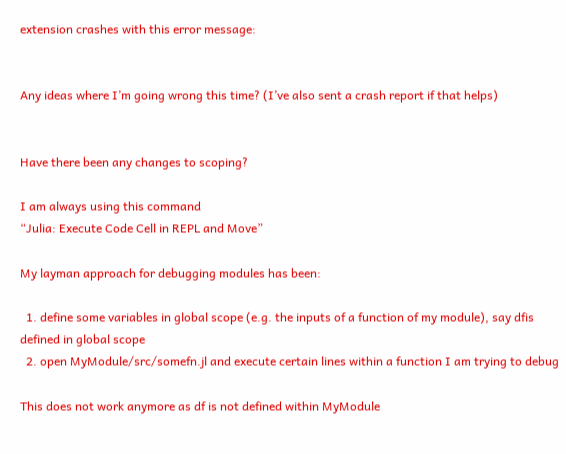extension crashes with this error message:


Any ideas where I’m going wrong this time? (I’ve also sent a crash report if that helps)


Have there been any changes to scoping?

I am always using this command
“Julia: Execute Code Cell in REPL and Move”

My layman approach for debugging modules has been:

  1. define some variables in global scope (e.g. the inputs of a function of my module), say dfis defined in global scope
  2. open MyModule/src/somefn.jl and execute certain lines within a function I am trying to debug

This does not work anymore as df is not defined within MyModule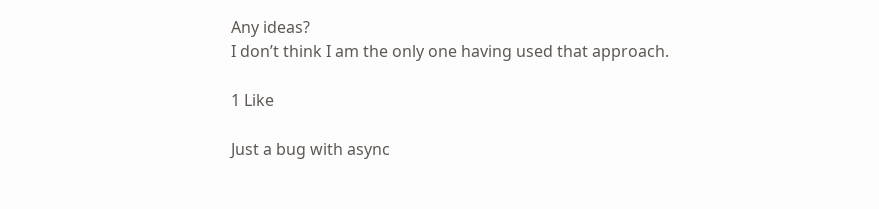Any ideas?
I don’t think I am the only one having used that approach.

1 Like

Just a bug with async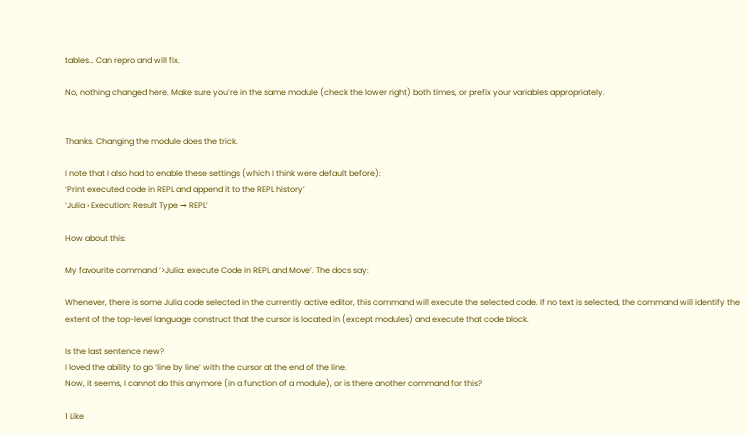tables… Can repro and will fix.

No, nothing changed here. Make sure you’re in the same module (check the lower right) both times, or prefix your variables appropriately.


Thanks. Changing the module does the trick.

I note that I also had to enable these settings (which I think were default before):
‘Print executed code in REPL and append it to the REPL history’
‘Julia › Execution: Result Type → REPL’

How about this:

My favourite command ‘>Julia: execute Code in REPL and Move’. The docs say:

Whenever, there is some Julia code selected in the currently active editor, this command will execute the selected code. If no text is selected, the command will identify the extent of the top-level language construct that the cursor is located in (except modules) and execute that code block.

Is the last sentence new?
I loved the ability to go ‘line by line’ with the cursor at the end of the line.
Now, it seems, I cannot do this anymore (in a function of a module), or is there another command for this?

1 Like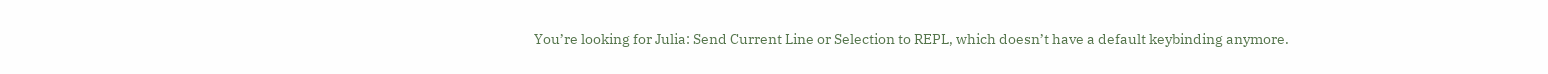You’re looking for Julia: Send Current Line or Selection to REPL, which doesn’t have a default keybinding anymore.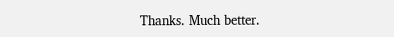Thanks. Much better.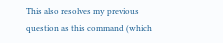This also resolves my previous question as this command (which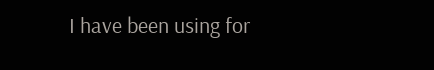I have been using for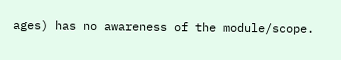ages) has no awareness of the module/scope.